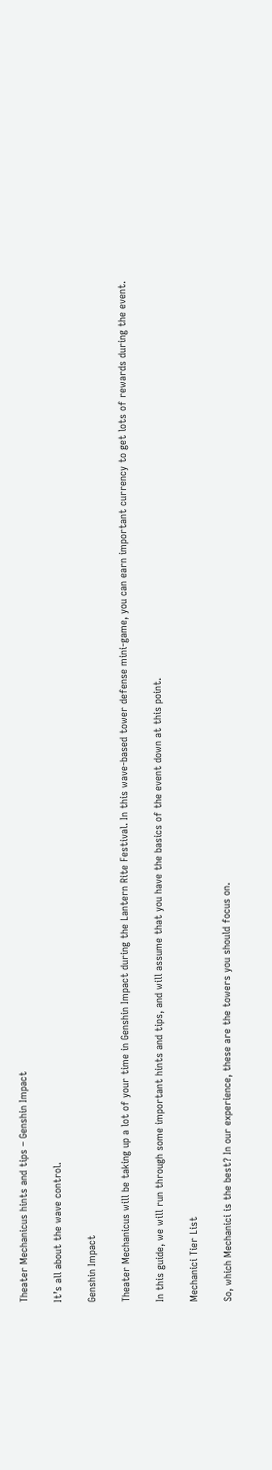Theater Mechanicus hints and tips – Genshin Impact

It’s all about the wave control.

Genshin Impact

Theater Mechanicus will be taking up a lot of your time in Genshin Impact during the Lantern Rite Festival. In this wave-based tower defense mini-game, you can earn important currency to get lots of rewards during the event.

In this guide, we will run through some important hints and tips, and will assume that you have the basics of the event down at this point.

Mechanici Tier List

So, which Mechanici is the best? In our experience, these are the towers you should focus on.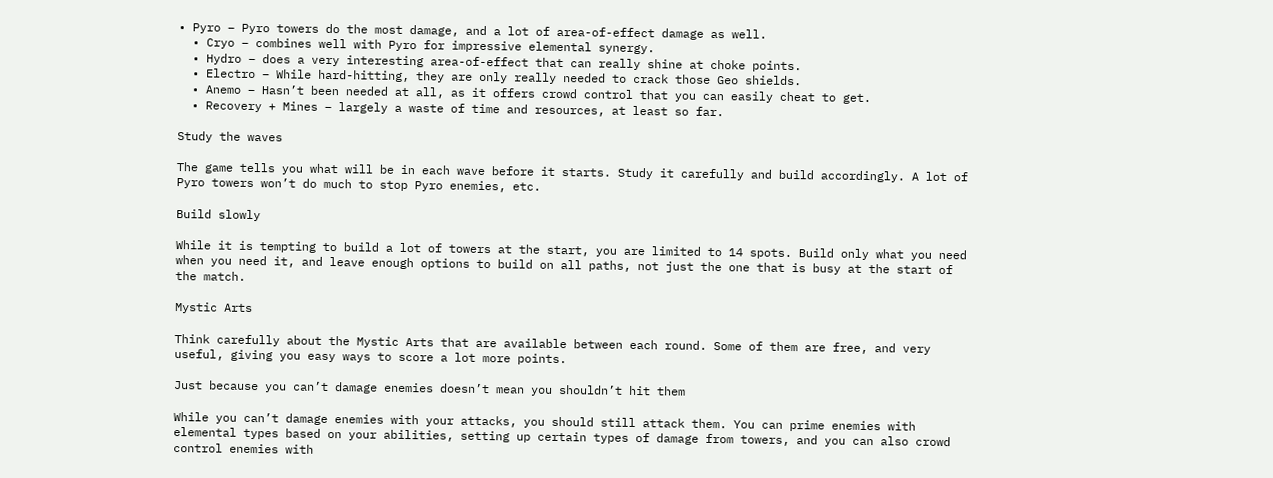• Pyro – Pyro towers do the most damage, and a lot of area-of-effect damage as well.
  • Cryo – combines well with Pyro for impressive elemental synergy.
  • Hydro – does a very interesting area-of-effect that can really shine at choke points.
  • Electro – While hard-hitting, they are only really needed to crack those Geo shields.
  • Anemo – Hasn’t been needed at all, as it offers crowd control that you can easily cheat to get.
  • Recovery + Mines – largely a waste of time and resources, at least so far.

Study the waves

The game tells you what will be in each wave before it starts. Study it carefully and build accordingly. A lot of Pyro towers won’t do much to stop Pyro enemies, etc.

Build slowly

While it is tempting to build a lot of towers at the start, you are limited to 14 spots. Build only what you need when you need it, and leave enough options to build on all paths, not just the one that is busy at the start of the match.

Mystic Arts

Think carefully about the Mystic Arts that are available between each round. Some of them are free, and very useful, giving you easy ways to score a lot more points.

Just because you can’t damage enemies doesn’t mean you shouldn’t hit them

While you can’t damage enemies with your attacks, you should still attack them. You can prime enemies with elemental types based on your abilities, setting up certain types of damage from towers, and you can also crowd control enemies with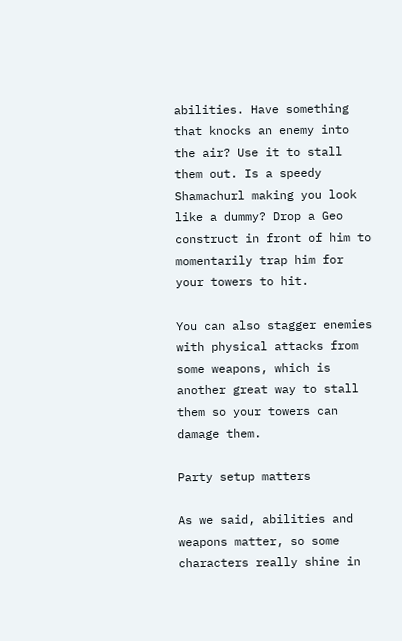abilities. Have something that knocks an enemy into the air? Use it to stall them out. Is a speedy Shamachurl making you look like a dummy? Drop a Geo construct in front of him to momentarily trap him for your towers to hit.

You can also stagger enemies with physical attacks from some weapons, which is another great way to stall them so your towers can damage them.

Party setup matters

As we said, abilities and weapons matter, so some characters really shine in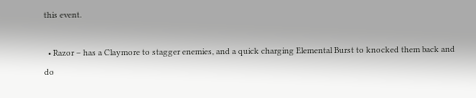this event.

  • Razor – has a Claymore to stagger enemies, and a quick charging Elemental Burst to knocked them back and do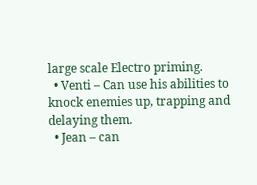large scale Electro priming.
  • Venti – Can use his abilities to knock enemies up, trapping and delaying them.
  • Jean – can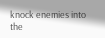knock enemies into the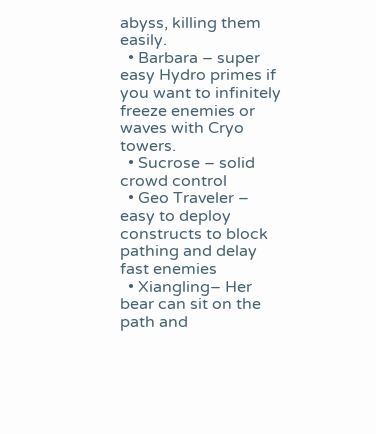abyss, killing them easily.
  • Barbara – super easy Hydro primes if you want to infinitely freeze enemies or waves with Cryo towers.
  • Sucrose – solid crowd control
  • Geo Traveler – easy to deploy constructs to block pathing and delay fast enemies
  • Xiangling– Her bear can sit on the path and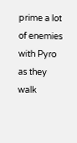prime a lot of enemies with Pyro as they walk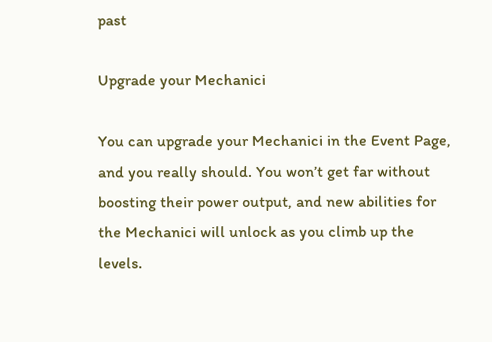past

Upgrade your Mechanici

You can upgrade your Mechanici in the Event Page, and you really should. You won’t get far without boosting their power output, and new abilities for the Mechanici will unlock as you climb up the levels.